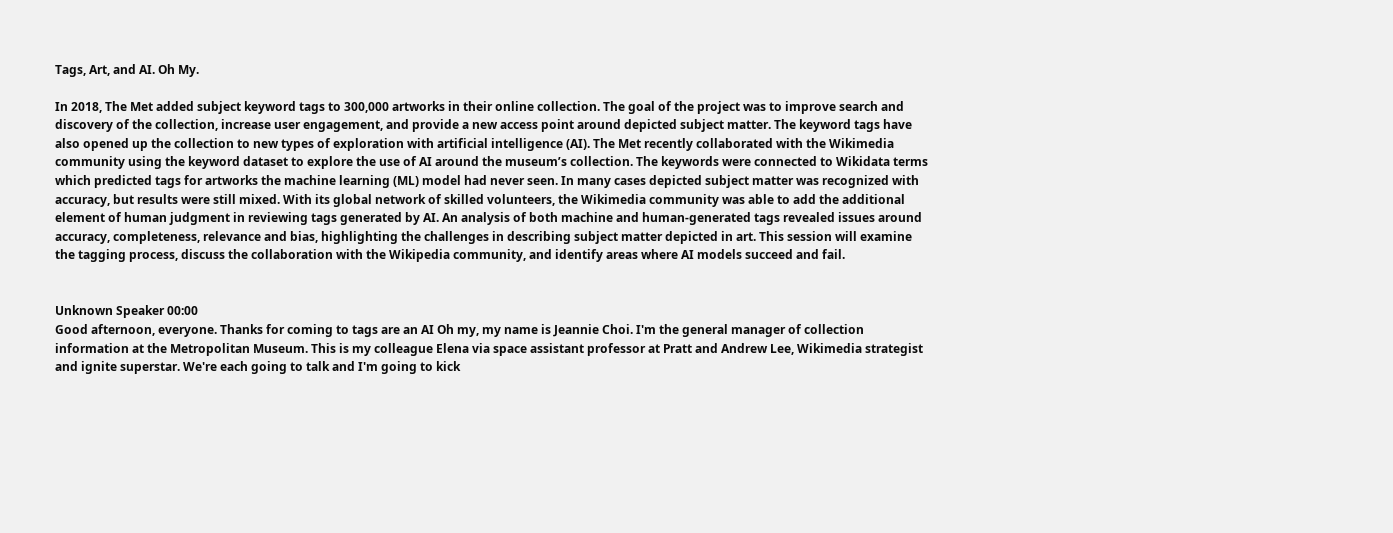Tags, Art, and AI. Oh My.

In 2018, The Met added subject keyword tags to 300,000 artworks in their online collection. The goal of the project was to improve search and discovery of the collection, increase user engagement, and provide a new access point around depicted subject matter. The keyword tags have also opened up the collection to new types of exploration with artificial intelligence (AI). The Met recently collaborated with the Wikimedia community using the keyword dataset to explore the use of AI around the museum’s collection. The keywords were connected to Wikidata terms which predicted tags for artworks the machine learning (ML) model had never seen. In many cases depicted subject matter was recognized with accuracy, but results were still mixed. With its global network of skilled volunteers, the Wikimedia community was able to add the additional element of human judgment in reviewing tags generated by AI. An analysis of both machine and human-generated tags revealed issues around accuracy, completeness, relevance and bias, highlighting the challenges in describing subject matter depicted in art. This session will examine the tagging process, discuss the collaboration with the Wikipedia community, and identify areas where AI models succeed and fail.


Unknown Speaker 00:00
Good afternoon, everyone. Thanks for coming to tags are an AI Oh my, my name is Jeannie Choi. I'm the general manager of collection information at the Metropolitan Museum. This is my colleague Elena via space assistant professor at Pratt and Andrew Lee, Wikimedia strategist and ignite superstar. We're each going to talk and I'm going to kick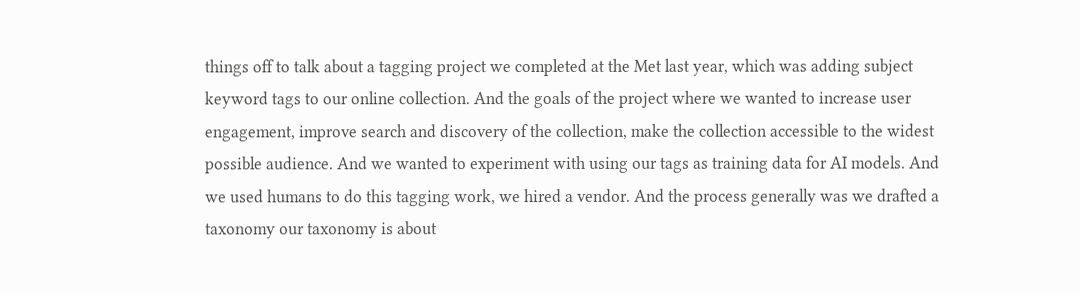things off to talk about a tagging project we completed at the Met last year, which was adding subject keyword tags to our online collection. And the goals of the project where we wanted to increase user engagement, improve search and discovery of the collection, make the collection accessible to the widest possible audience. And we wanted to experiment with using our tags as training data for AI models. And we used humans to do this tagging work, we hired a vendor. And the process generally was we drafted a taxonomy our taxonomy is about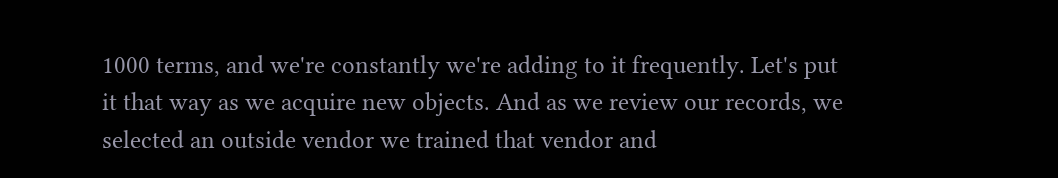1000 terms, and we're constantly we're adding to it frequently. Let's put it that way as we acquire new objects. And as we review our records, we selected an outside vendor we trained that vendor and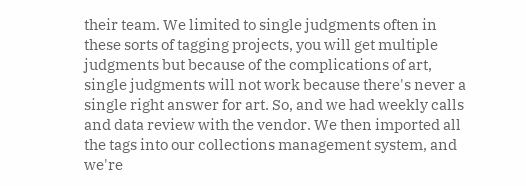their team. We limited to single judgments often in these sorts of tagging projects, you will get multiple judgments but because of the complications of art, single judgments will not work because there's never a single right answer for art. So, and we had weekly calls and data review with the vendor. We then imported all the tags into our collections management system, and we're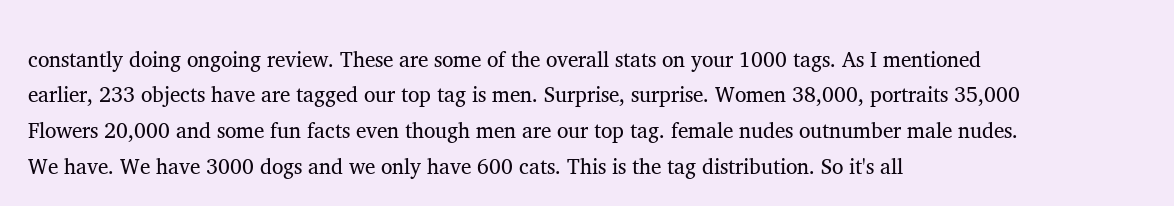constantly doing ongoing review. These are some of the overall stats on your 1000 tags. As I mentioned earlier, 233 objects have are tagged our top tag is men. Surprise, surprise. Women 38,000, portraits 35,000 Flowers 20,000 and some fun facts even though men are our top tag. female nudes outnumber male nudes. We have. We have 3000 dogs and we only have 600 cats. This is the tag distribution. So it's all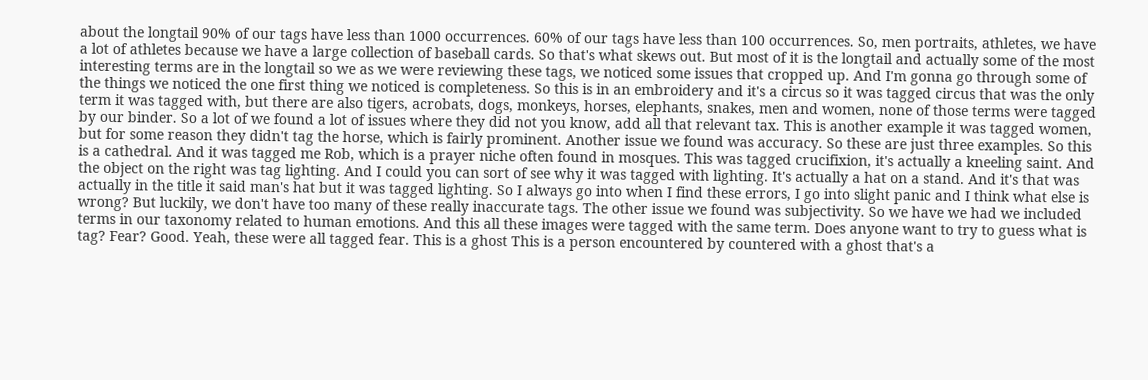about the longtail 90% of our tags have less than 1000 occurrences. 60% of our tags have less than 100 occurrences. So, men portraits, athletes, we have a lot of athletes because we have a large collection of baseball cards. So that's what skews out. But most of it is the longtail and actually some of the most interesting terms are in the longtail so we as we were reviewing these tags, we noticed some issues that cropped up. And I'm gonna go through some of the things we noticed the one first thing we noticed is completeness. So this is in an embroidery and it's a circus so it was tagged circus that was the only term it was tagged with, but there are also tigers, acrobats, dogs, monkeys, horses, elephants, snakes, men and women, none of those terms were tagged by our binder. So a lot of we found a lot of issues where they did not you know, add all that relevant tax. This is another example it was tagged women, but for some reason they didn't tag the horse, which is fairly prominent. Another issue we found was accuracy. So these are just three examples. So this is a cathedral. And it was tagged me Rob, which is a prayer niche often found in mosques. This was tagged crucifixion, it's actually a kneeling saint. And the object on the right was tag lighting. And I could you can sort of see why it was tagged with lighting. It's actually a hat on a stand. And it's that was actually in the title it said man's hat but it was tagged lighting. So I always go into when I find these errors, I go into slight panic and I think what else is wrong? But luckily, we don't have too many of these really inaccurate tags. The other issue we found was subjectivity. So we have we had we included terms in our taxonomy related to human emotions. And this all these images were tagged with the same term. Does anyone want to try to guess what is tag? Fear? Good. Yeah, these were all tagged fear. This is a ghost This is a person encountered by countered with a ghost that's a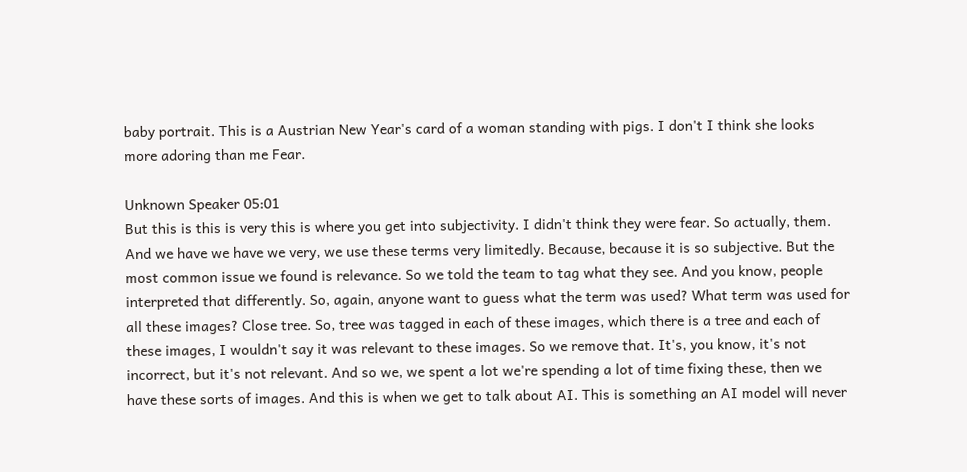baby portrait. This is a Austrian New Year's card of a woman standing with pigs. I don't I think she looks more adoring than me Fear.

Unknown Speaker 05:01
But this is this is very this is where you get into subjectivity. I didn't think they were fear. So actually, them. And we have we have we very, we use these terms very limitedly. Because, because it is so subjective. But the most common issue we found is relevance. So we told the team to tag what they see. And you know, people interpreted that differently. So, again, anyone want to guess what the term was used? What term was used for all these images? Close tree. So, tree was tagged in each of these images, which there is a tree and each of these images, I wouldn't say it was relevant to these images. So we remove that. It's, you know, it's not incorrect, but it's not relevant. And so we, we spent a lot we're spending a lot of time fixing these, then we have these sorts of images. And this is when we get to talk about AI. This is something an AI model will never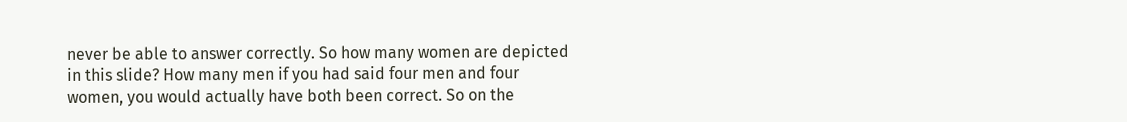never be able to answer correctly. So how many women are depicted in this slide? How many men if you had said four men and four women, you would actually have both been correct. So on the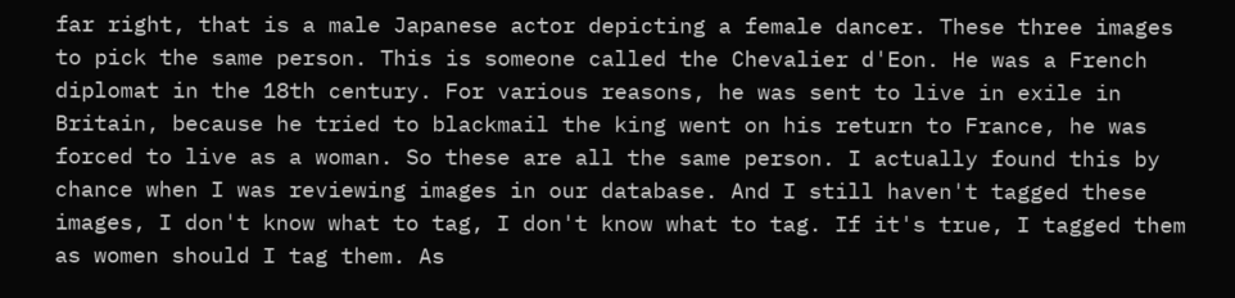far right, that is a male Japanese actor depicting a female dancer. These three images to pick the same person. This is someone called the Chevalier d'Eon. He was a French diplomat in the 18th century. For various reasons, he was sent to live in exile in Britain, because he tried to blackmail the king went on his return to France, he was forced to live as a woman. So these are all the same person. I actually found this by chance when I was reviewing images in our database. And I still haven't tagged these images, I don't know what to tag, I don't know what to tag. If it's true, I tagged them as women should I tag them. As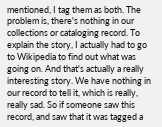mentioned, I tag them as both. The problem is, there's nothing in our collections or cataloging record. To explain the story, I actually had to go to Wikipedia to find out what was going on. And that's actually a really interesting story. We have nothing in our record to tell it, which is really, really sad. So if someone saw this record, and saw that it was tagged a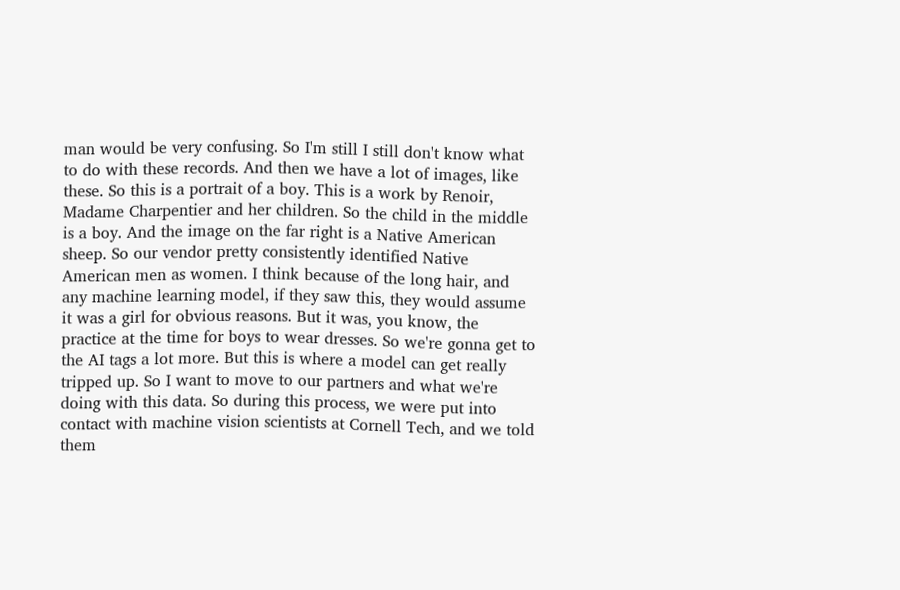man would be very confusing. So I'm still I still don't know what to do with these records. And then we have a lot of images, like these. So this is a portrait of a boy. This is a work by Renoir, Madame Charpentier and her children. So the child in the middle is a boy. And the image on the far right is a Native American sheep. So our vendor pretty consistently identified Native American men as women. I think because of the long hair, and any machine learning model, if they saw this, they would assume it was a girl for obvious reasons. But it was, you know, the practice at the time for boys to wear dresses. So we're gonna get to the AI tags a lot more. But this is where a model can get really tripped up. So I want to move to our partners and what we're doing with this data. So during this process, we were put into contact with machine vision scientists at Cornell Tech, and we told them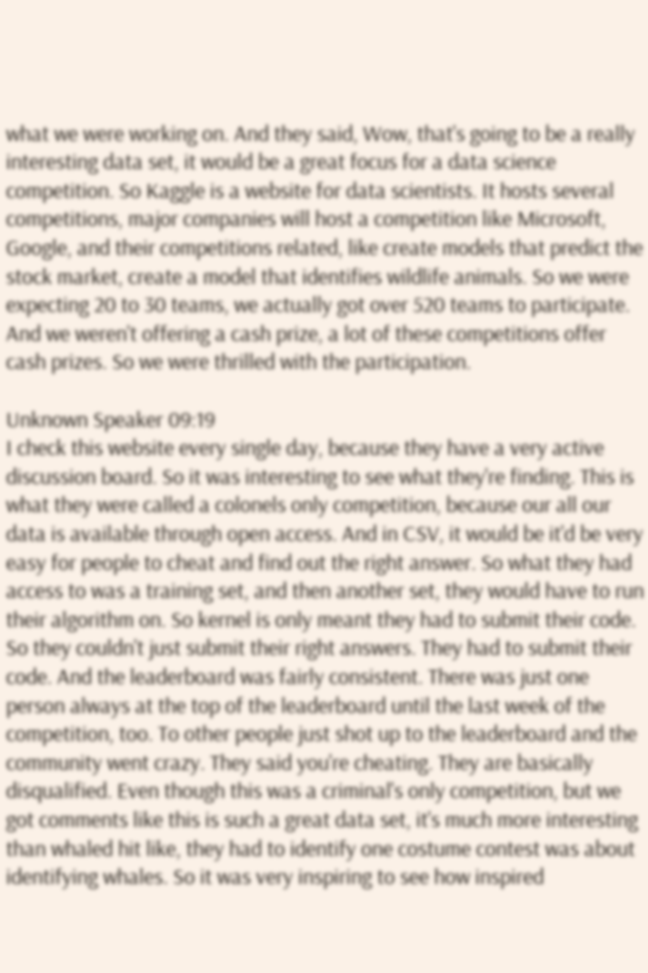what we were working on. And they said, Wow, that's going to be a really interesting data set, it would be a great focus for a data science competition. So Kaggle is a website for data scientists. It hosts several competitions, major companies will host a competition like Microsoft, Google, and their competitions related, like create models that predict the stock market, create a model that identifies wildlife animals. So we were expecting 20 to 30 teams, we actually got over 520 teams to participate. And we weren't offering a cash prize, a lot of these competitions offer cash prizes. So we were thrilled with the participation.

Unknown Speaker 09:19
I check this website every single day, because they have a very active discussion board. So it was interesting to see what they're finding. This is what they were called a colonels only competition, because our all our data is available through open access. And in CSV, it would be it'd be very easy for people to cheat and find out the right answer. So what they had access to was a training set, and then another set, they would have to run their algorithm on. So kernel is only meant they had to submit their code. So they couldn't just submit their right answers. They had to submit their code. And the leaderboard was fairly consistent. There was just one person always at the top of the leaderboard until the last week of the competition, too. To other people just shot up to the leaderboard and the community went crazy. They said you're cheating. They are basically disqualified. Even though this was a criminal's only competition, but we got comments like this is such a great data set, it's much more interesting than whaled hit like, they had to identify one costume contest was about identifying whales. So it was very inspiring to see how inspired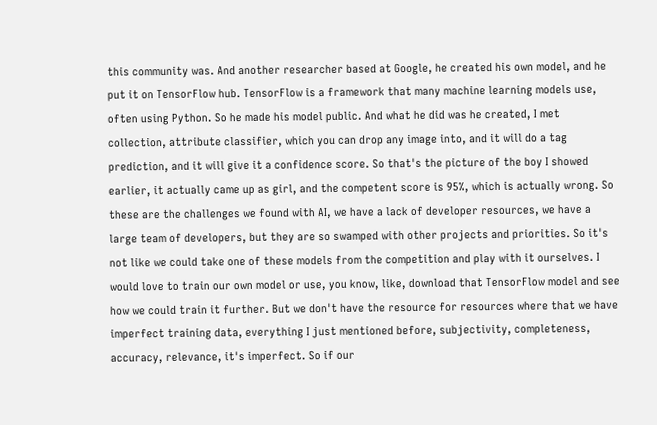this community was. And another researcher based at Google, he created his own model, and he put it on TensorFlow hub. TensorFlow is a framework that many machine learning models use, often using Python. So he made his model public. And what he did was he created, I met collection, attribute classifier, which you can drop any image into, and it will do a tag prediction, and it will give it a confidence score. So that's the picture of the boy I showed earlier, it actually came up as girl, and the competent score is 95%, which is actually wrong. So these are the challenges we found with AI, we have a lack of developer resources, we have a large team of developers, but they are so swamped with other projects and priorities. So it's not like we could take one of these models from the competition and play with it ourselves. I would love to train our own model or use, you know, like, download that TensorFlow model and see how we could train it further. But we don't have the resource for resources where that we have imperfect training data, everything I just mentioned before, subjectivity, completeness, accuracy, relevance, it's imperfect. So if our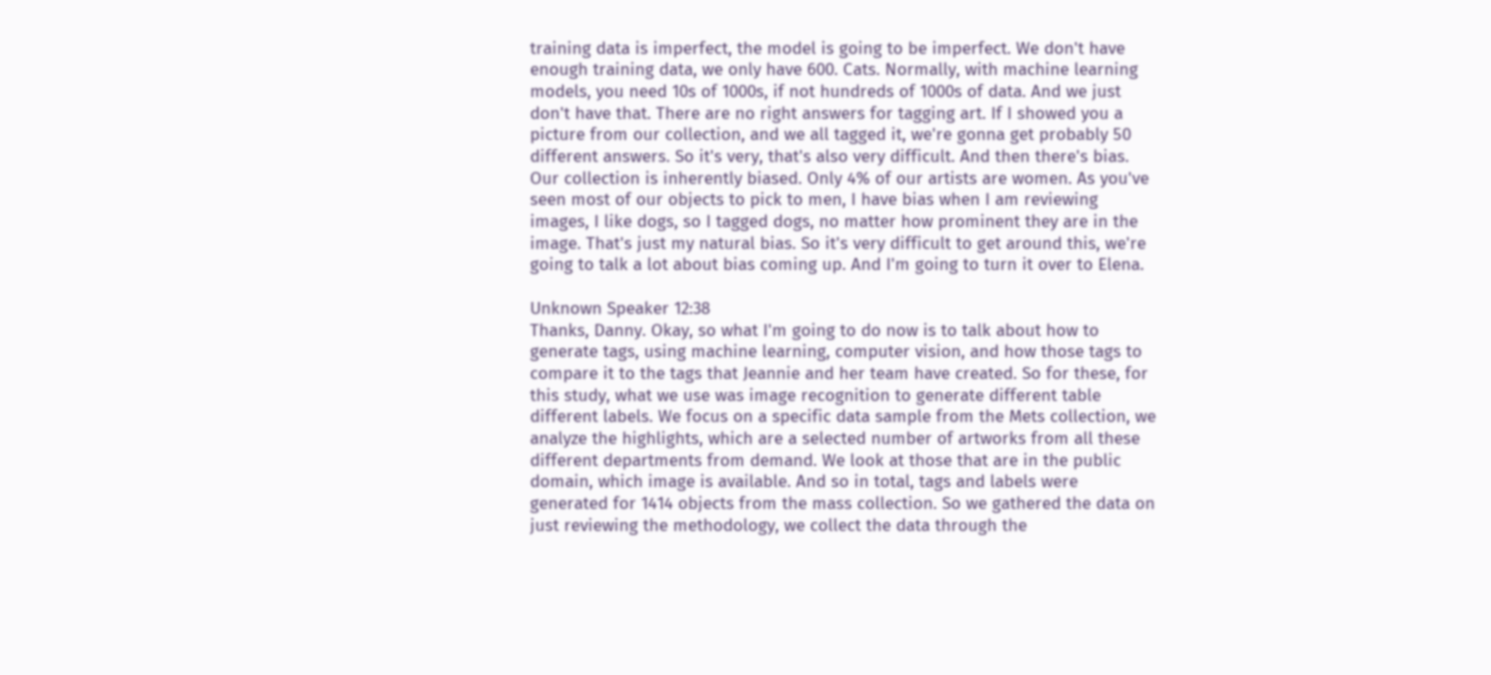training data is imperfect, the model is going to be imperfect. We don't have enough training data, we only have 600. Cats. Normally, with machine learning models, you need 10s of 1000s, if not hundreds of 1000s of data. And we just don't have that. There are no right answers for tagging art. If I showed you a picture from our collection, and we all tagged it, we're gonna get probably 50 different answers. So it's very, that's also very difficult. And then there's bias. Our collection is inherently biased. Only 4% of our artists are women. As you've seen most of our objects to pick to men, I have bias when I am reviewing images, I like dogs, so I tagged dogs, no matter how prominent they are in the image. That's just my natural bias. So it's very difficult to get around this, we're going to talk a lot about bias coming up. And I'm going to turn it over to Elena.

Unknown Speaker 12:38
Thanks, Danny. Okay, so what I'm going to do now is to talk about how to generate tags, using machine learning, computer vision, and how those tags to compare it to the tags that Jeannie and her team have created. So for these, for this study, what we use was image recognition to generate different table different labels. We focus on a specific data sample from the Mets collection, we analyze the highlights, which are a selected number of artworks from all these different departments from demand. We look at those that are in the public domain, which image is available. And so in total, tags and labels were generated for 1414 objects from the mass collection. So we gathered the data on just reviewing the methodology, we collect the data through the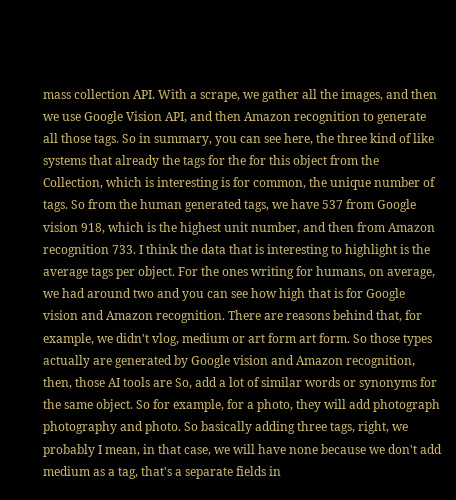mass collection API. With a scrape, we gather all the images, and then we use Google Vision API, and then Amazon recognition to generate all those tags. So in summary, you can see here, the three kind of like systems that already the tags for the for this object from the Collection, which is interesting is for common, the unique number of tags. So from the human generated tags, we have 537 from Google vision 918, which is the highest unit number, and then from Amazon recognition 733. I think the data that is interesting to highlight is the average tags per object. For the ones writing for humans, on average, we had around two and you can see how high that is for Google vision and Amazon recognition. There are reasons behind that, for example, we didn't vlog, medium or art form art form. So those types actually are generated by Google vision and Amazon recognition, then, those AI tools are So, add a lot of similar words or synonyms for the same object. So for example, for a photo, they will add photograph photography and photo. So basically adding three tags, right, we probably I mean, in that case, we will have none because we don't add medium as a tag, that's a separate fields in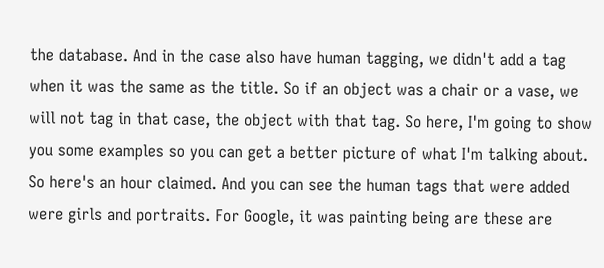the database. And in the case also have human tagging, we didn't add a tag when it was the same as the title. So if an object was a chair or a vase, we will not tag in that case, the object with that tag. So here, I'm going to show you some examples so you can get a better picture of what I'm talking about. So here's an hour claimed. And you can see the human tags that were added were girls and portraits. For Google, it was painting being are these are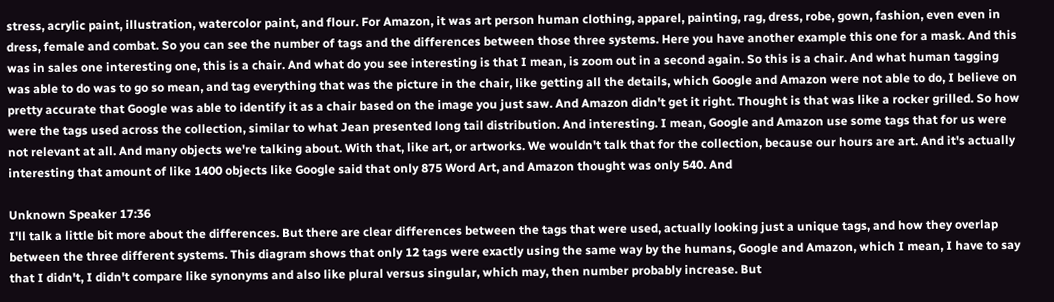stress, acrylic paint, illustration, watercolor paint, and flour. For Amazon, it was art person human clothing, apparel, painting, rag, dress, robe, gown, fashion, even even in dress, female and combat. So you can see the number of tags and the differences between those three systems. Here you have another example this one for a mask. And this was in sales one interesting one, this is a chair. And what do you see interesting is that I mean, is zoom out in a second again. So this is a chair. And what human tagging was able to do was to go so mean, and tag everything that was the picture in the chair, like getting all the details, which Google and Amazon were not able to do, I believe on pretty accurate that Google was able to identify it as a chair based on the image you just saw. And Amazon didn't get it right. Thought is that was like a rocker grilled. So how were the tags used across the collection, similar to what Jean presented long tail distribution. And interesting. I mean, Google and Amazon use some tags that for us were not relevant at all. And many objects we're talking about. With that, like art, or artworks. We wouldn't talk that for the collection, because our hours are art. And it's actually interesting that amount of like 1400 objects like Google said that only 875 Word Art, and Amazon thought was only 540. And

Unknown Speaker 17:36
I'll talk a little bit more about the differences. But there are clear differences between the tags that were used, actually looking just a unique tags, and how they overlap between the three different systems. This diagram shows that only 12 tags were exactly using the same way by the humans, Google and Amazon, which I mean, I have to say that I didn't, I didn't compare like synonyms and also like plural versus singular, which may, then number probably increase. But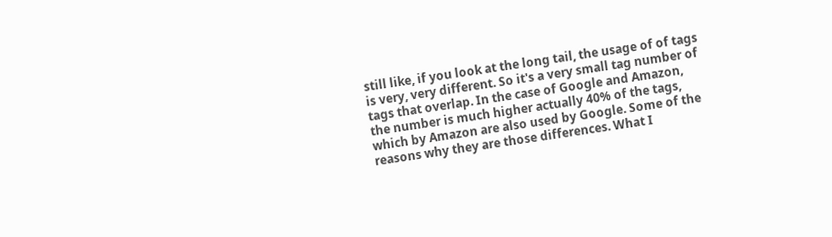still like, if you look at the long tail, the usage of of tags is very, very different. So it's a very small tag number of tags that overlap. In the case of Google and Amazon, the number is much higher actually 40% of the tags, which by Amazon are also used by Google. Some of the reasons why they are those differences. What I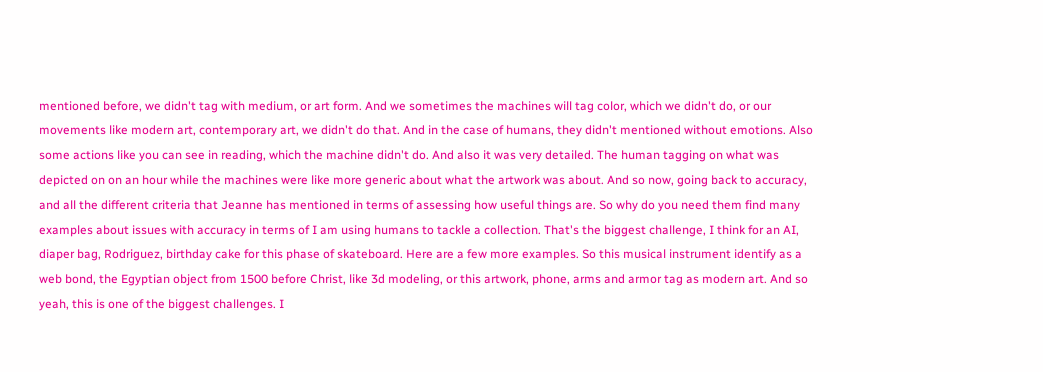mentioned before, we didn't tag with medium, or art form. And we sometimes the machines will tag color, which we didn't do, or our movements like modern art, contemporary art, we didn't do that. And in the case of humans, they didn't mentioned without emotions. Also some actions like you can see in reading, which the machine didn't do. And also it was very detailed. The human tagging on what was depicted on on an hour while the machines were like more generic about what the artwork was about. And so now, going back to accuracy, and all the different criteria that Jeanne has mentioned in terms of assessing how useful things are. So why do you need them find many examples about issues with accuracy in terms of I am using humans to tackle a collection. That's the biggest challenge, I think for an AI, diaper bag, Rodriguez, birthday cake for this phase of skateboard. Here are a few more examples. So this musical instrument identify as a web bond, the Egyptian object from 1500 before Christ, like 3d modeling, or this artwork, phone, arms and armor tag as modern art. And so yeah, this is one of the biggest challenges. I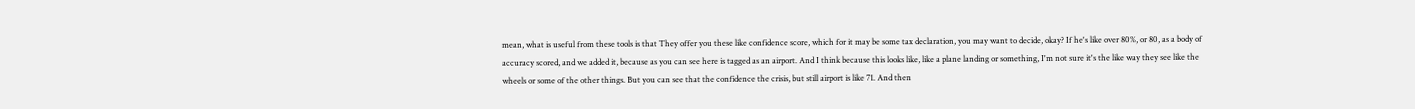mean, what is useful from these tools is that They offer you these like confidence score, which for it may be some tax declaration, you may want to decide, okay? If he's like over 80%, or 80, as a body of accuracy scored, and we added it, because as you can see here is tagged as an airport. And I think because this looks like, like a plane landing or something, I'm not sure it's the like way they see like the wheels or some of the other things. But you can see that the confidence the crisis, but still airport is like 71. And then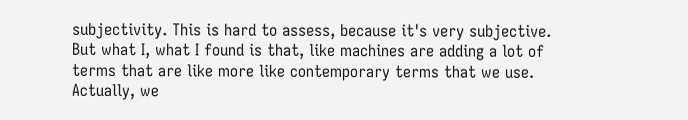subjectivity. This is hard to assess, because it's very subjective. But what I, what I found is that, like machines are adding a lot of terms that are like more like contemporary terms that we use. Actually, we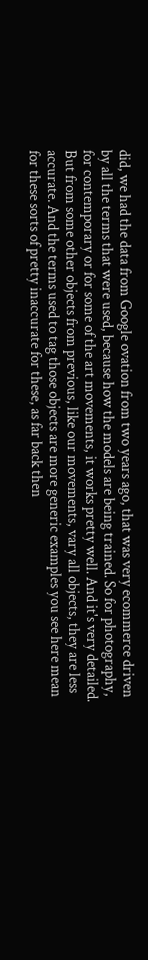did, we had the data from Google ovation from two years ago, that was very ecommerce driven by all the terms that were used, because how the models are being trained. So for photography, for contemporary or for some of the art movements, it works pretty well. And it's very detailed. But from some other objects from previous, like our movements, vary all objects, they are less accurate. And the terms used to tag those objects are more generic examples you see here mean for these sorts of pretty inaccurate for these, as far back then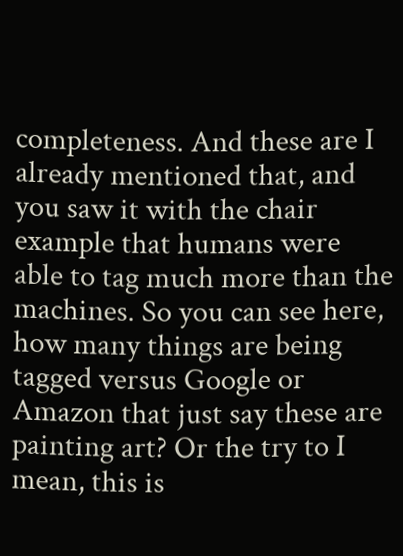completeness. And these are I already mentioned that, and you saw it with the chair example that humans were able to tag much more than the machines. So you can see here, how many things are being tagged versus Google or Amazon that just say these are painting art? Or the try to I mean, this is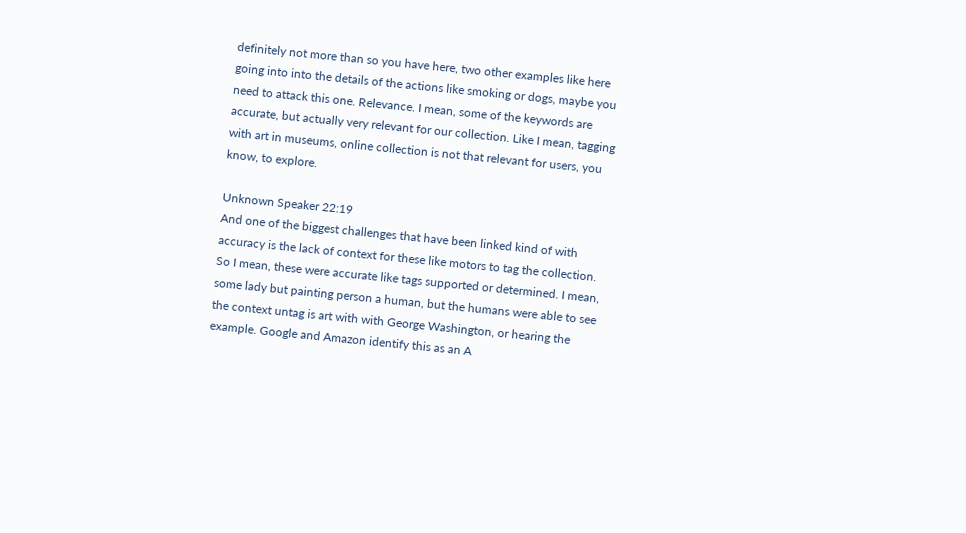definitely not more than so you have here, two other examples like here going into into the details of the actions like smoking or dogs, maybe you need to attack this one. Relevance. I mean, some of the keywords are accurate, but actually very relevant for our collection. Like I mean, tagging with art in museums, online collection is not that relevant for users, you know, to explore.

Unknown Speaker 22:19
And one of the biggest challenges that have been linked kind of with accuracy is the lack of context for these like motors to tag the collection. So I mean, these were accurate like tags supported or determined. I mean, some lady but painting person a human, but the humans were able to see the context untag is art with with George Washington, or hearing the example. Google and Amazon identify this as an A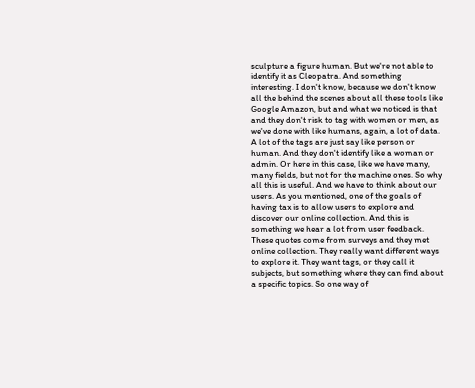sculpture a figure human. But we're not able to identify it as Cleopatra. And something interesting. I don't know, because we don't know all the behind the scenes about all these tools like Google Amazon, but and what we noticed is that and they don't risk to tag with women or men, as we've done with like humans, again, a lot of data. A lot of the tags are just say like person or human. And they don't identify like a woman or admin. Or here in this case, like we have many, many fields, but not for the machine ones. So why all this is useful. And we have to think about our users. As you mentioned, one of the goals of having tax is to allow users to explore and discover our online collection. And this is something we hear a lot from user feedback. These quotes come from surveys and they met online collection. They really want different ways to explore it. They want tags, or they call it subjects, but something where they can find about a specific topics. So one way of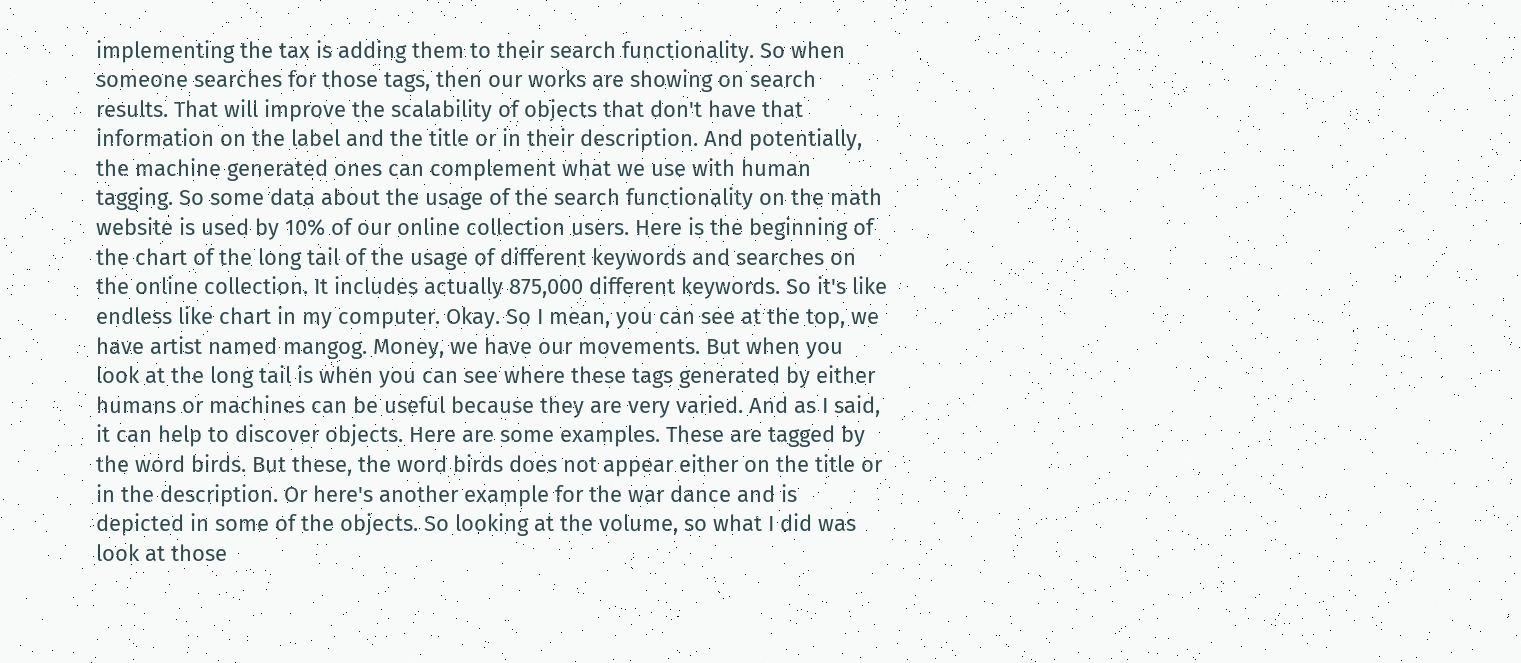implementing the tax is adding them to their search functionality. So when someone searches for those tags, then our works are showing on search results. That will improve the scalability of objects that don't have that information on the label and the title or in their description. And potentially, the machine generated ones can complement what we use with human tagging. So some data about the usage of the search functionality on the math website is used by 10% of our online collection users. Here is the beginning of the chart of the long tail of the usage of different keywords and searches on the online collection. It includes actually 875,000 different keywords. So it's like endless like chart in my computer. Okay. So I mean, you can see at the top, we have artist named mangog. Money, we have our movements. But when you look at the long tail is when you can see where these tags generated by either humans or machines can be useful because they are very varied. And as I said, it can help to discover objects. Here are some examples. These are tagged by the word birds. But these, the word birds does not appear either on the title or in the description. Or here's another example for the war dance and is depicted in some of the objects. So looking at the volume, so what I did was look at those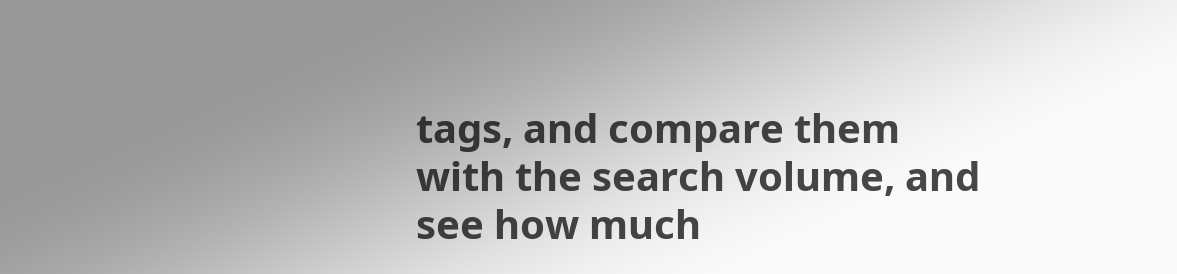tags, and compare them with the search volume, and see how much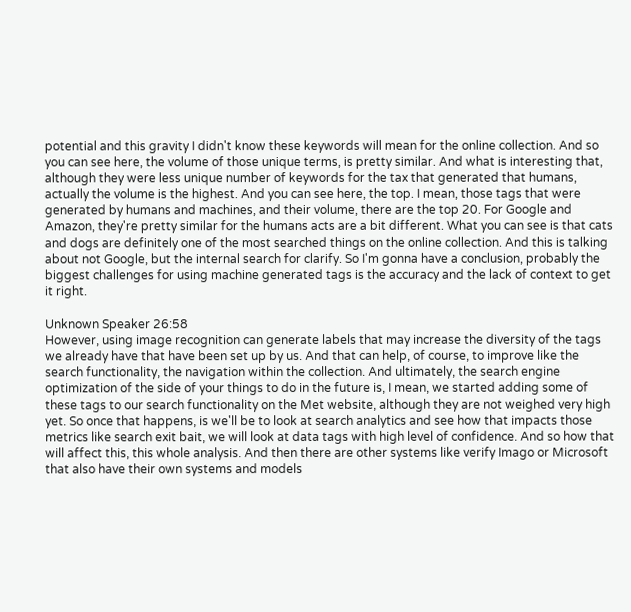potential and this gravity I didn't know these keywords will mean for the online collection. And so you can see here, the volume of those unique terms, is pretty similar. And what is interesting that, although they were less unique number of keywords for the tax that generated that humans, actually the volume is the highest. And you can see here, the top. I mean, those tags that were generated by humans and machines, and their volume, there are the top 20. For Google and Amazon, they're pretty similar for the humans acts are a bit different. What you can see is that cats and dogs are definitely one of the most searched things on the online collection. And this is talking about not Google, but the internal search for clarify. So I'm gonna have a conclusion, probably the biggest challenges for using machine generated tags is the accuracy and the lack of context to get it right.

Unknown Speaker 26:58
However, using image recognition can generate labels that may increase the diversity of the tags we already have that have been set up by us. And that can help, of course, to improve like the search functionality, the navigation within the collection. And ultimately, the search engine optimization of the side of your things to do in the future is, I mean, we started adding some of these tags to our search functionality on the Met website, although they are not weighed very high yet. So once that happens, is we'll be to look at search analytics and see how that impacts those metrics like search exit bait, we will look at data tags with high level of confidence. And so how that will affect this, this whole analysis. And then there are other systems like verify Imago or Microsoft that also have their own systems and models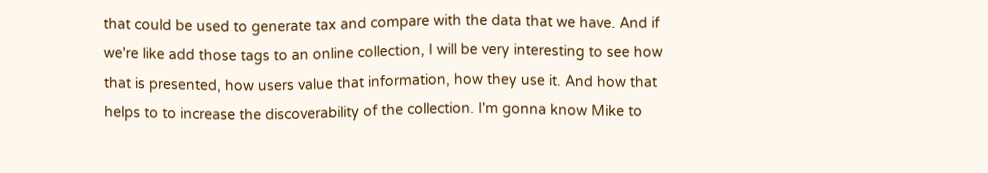that could be used to generate tax and compare with the data that we have. And if we're like add those tags to an online collection, I will be very interesting to see how that is presented, how users value that information, how they use it. And how that helps to to increase the discoverability of the collection. I'm gonna know Mike to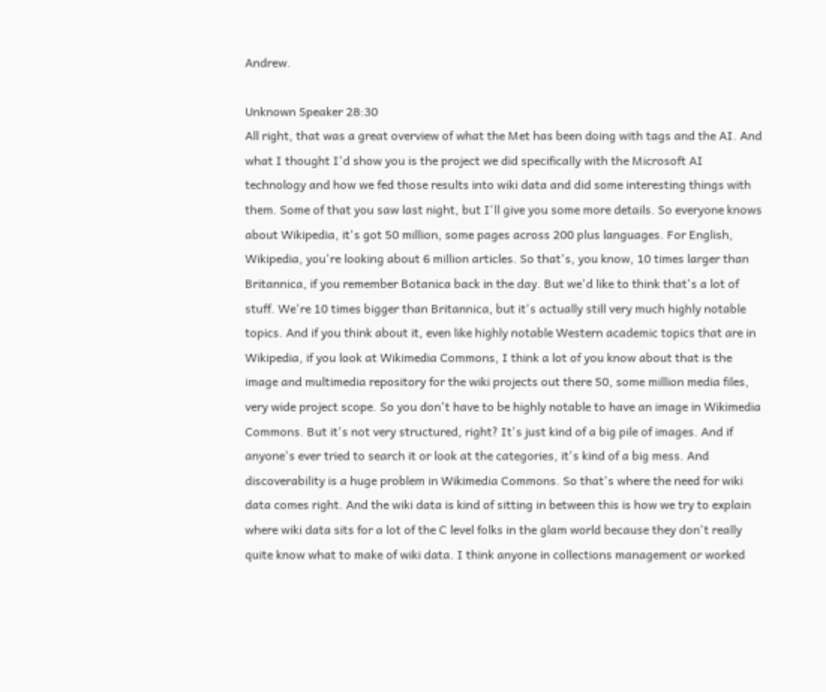Andrew.

Unknown Speaker 28:30
All right, that was a great overview of what the Met has been doing with tags and the AI. And what I thought I'd show you is the project we did specifically with the Microsoft AI technology and how we fed those results into wiki data and did some interesting things with them. Some of that you saw last night, but I'll give you some more details. So everyone knows about Wikipedia, it's got 50 million, some pages across 200 plus languages. For English, Wikipedia, you're looking about 6 million articles. So that's, you know, 10 times larger than Britannica, if you remember Botanica back in the day. But we'd like to think that's a lot of stuff. We're 10 times bigger than Britannica, but it's actually still very much highly notable topics. And if you think about it, even like highly notable Western academic topics that are in Wikipedia, if you look at Wikimedia Commons, I think a lot of you know about that is the image and multimedia repository for the wiki projects out there 50, some million media files, very wide project scope. So you don't have to be highly notable to have an image in Wikimedia Commons. But it's not very structured, right? It's just kind of a big pile of images. And if anyone's ever tried to search it or look at the categories, it's kind of a big mess. And discoverability is a huge problem in Wikimedia Commons. So that's where the need for wiki data comes right. And the wiki data is kind of sitting in between this is how we try to explain where wiki data sits for a lot of the C level folks in the glam world because they don't really quite know what to make of wiki data. I think anyone in collections management or worked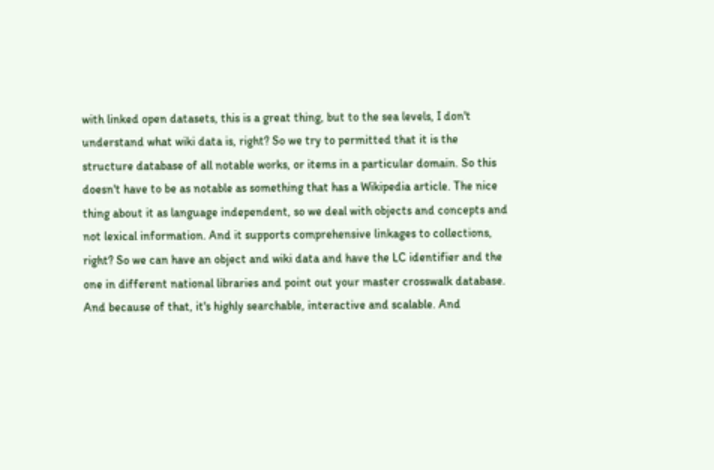with linked open datasets, this is a great thing, but to the sea levels, I don't understand what wiki data is, right? So we try to permitted that it is the structure database of all notable works, or items in a particular domain. So this doesn't have to be as notable as something that has a Wikipedia article. The nice thing about it as language independent, so we deal with objects and concepts and not lexical information. And it supports comprehensive linkages to collections, right? So we can have an object and wiki data and have the LC identifier and the one in different national libraries and point out your master crosswalk database. And because of that, it's highly searchable, interactive and scalable. And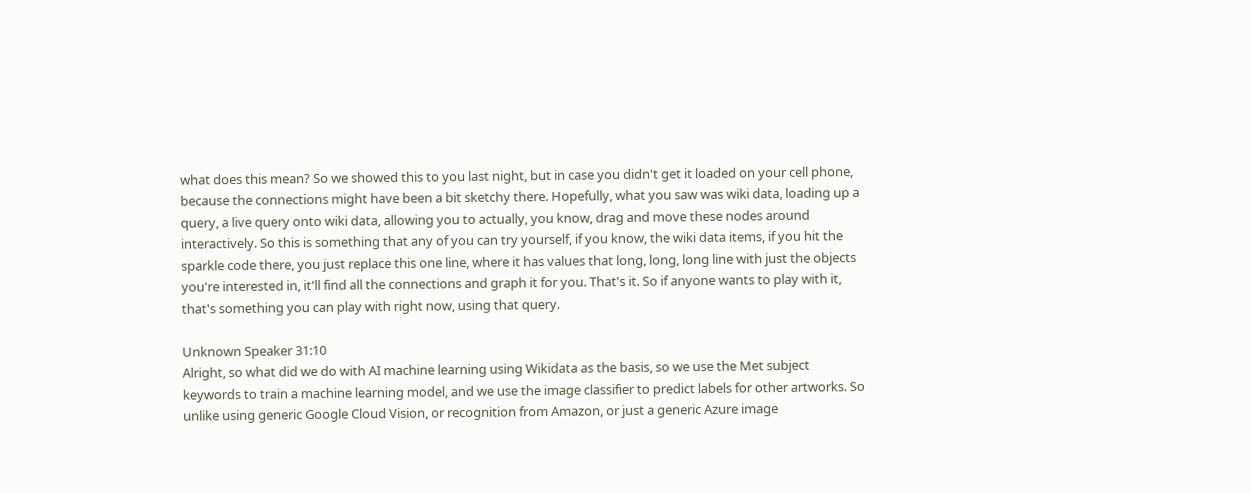what does this mean? So we showed this to you last night, but in case you didn't get it loaded on your cell phone, because the connections might have been a bit sketchy there. Hopefully, what you saw was wiki data, loading up a query, a live query onto wiki data, allowing you to actually, you know, drag and move these nodes around interactively. So this is something that any of you can try yourself, if you know, the wiki data items, if you hit the sparkle code there, you just replace this one line, where it has values that long, long, long line with just the objects you're interested in, it'll find all the connections and graph it for you. That's it. So if anyone wants to play with it, that's something you can play with right now, using that query.

Unknown Speaker 31:10
Alright, so what did we do with AI machine learning using Wikidata as the basis, so we use the Met subject keywords to train a machine learning model, and we use the image classifier to predict labels for other artworks. So unlike using generic Google Cloud Vision, or recognition from Amazon, or just a generic Azure image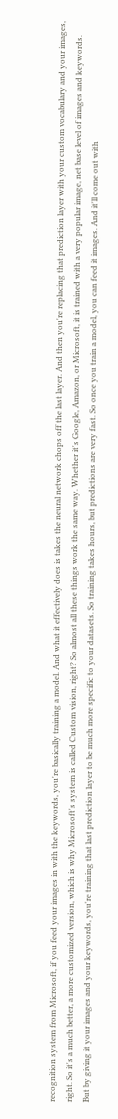recognition system from Microsoft, if you feed your images in with the keywords, you're basically training a model. And what it effectively does is takes the neural network chops off the last layer. And then you're replacing that prediction layer with your custom vocabulary and your images, right. So it's a much better, a more customized version, which is why Microsoft's system is called Custom vision, right? So almost all these things work the same way. Whether it's Google, Amazon, or Microsoft, it is trained with a very popular image, net base level of images and keywords. But by giving it your images and your keywords, you're training that last prediction layer to be much more specific to your datasets. So training takes hours, but predictions are very fast. So once you train a model, you can feed it images. And it'll come out with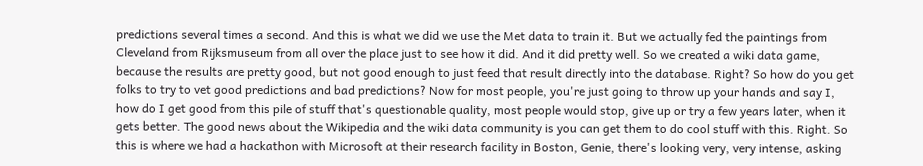predictions several times a second. And this is what we did we use the Met data to train it. But we actually fed the paintings from Cleveland from Rijksmuseum from all over the place just to see how it did. And it did pretty well. So we created a wiki data game, because the results are pretty good, but not good enough to just feed that result directly into the database. Right? So how do you get folks to try to vet good predictions and bad predictions? Now for most people, you're just going to throw up your hands and say I, how do I get good from this pile of stuff that's questionable quality, most people would stop, give up or try a few years later, when it gets better. The good news about the Wikipedia and the wiki data community is you can get them to do cool stuff with this. Right. So this is where we had a hackathon with Microsoft at their research facility in Boston, Genie, there's looking very, very intense, asking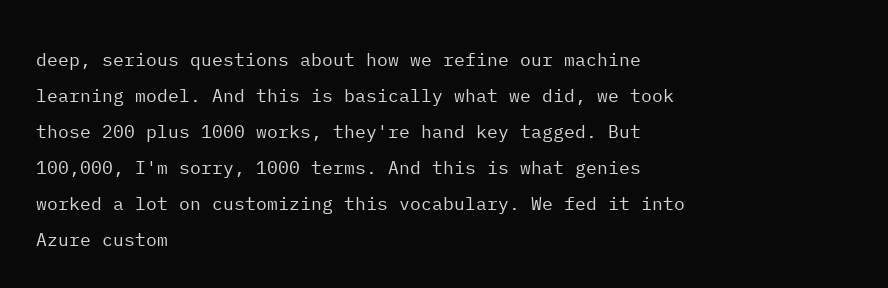deep, serious questions about how we refine our machine learning model. And this is basically what we did, we took those 200 plus 1000 works, they're hand key tagged. But 100,000, I'm sorry, 1000 terms. And this is what genies worked a lot on customizing this vocabulary. We fed it into Azure custom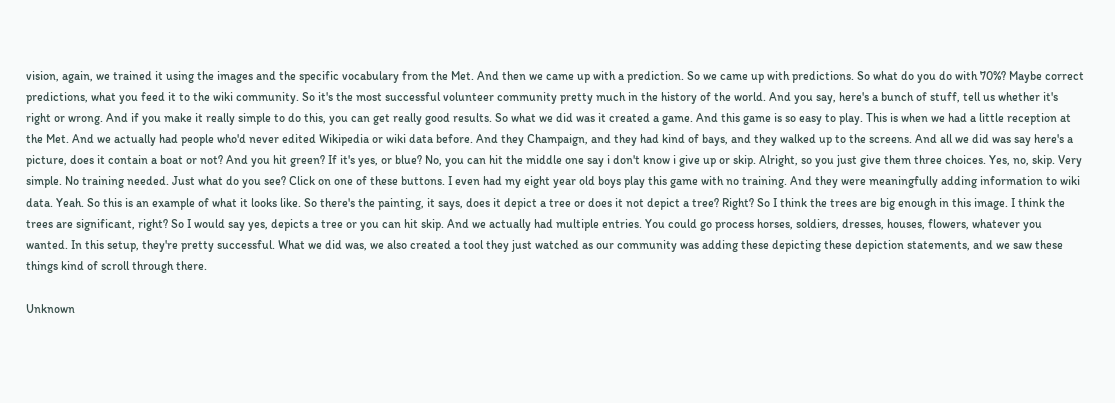vision, again, we trained it using the images and the specific vocabulary from the Met. And then we came up with a prediction. So we came up with predictions. So what do you do with 70%? Maybe correct predictions, what you feed it to the wiki community. So it's the most successful volunteer community pretty much in the history of the world. And you say, here's a bunch of stuff, tell us whether it's right or wrong. And if you make it really simple to do this, you can get really good results. So what we did was it created a game. And this game is so easy to play. This is when we had a little reception at the Met. And we actually had people who'd never edited Wikipedia or wiki data before. And they Champaign, and they had kind of bays, and they walked up to the screens. And all we did was say here's a picture, does it contain a boat or not? And you hit green? If it's yes, or blue? No, you can hit the middle one say i don't know i give up or skip. Alright, so you just give them three choices. Yes, no, skip. Very simple. No training needed. Just what do you see? Click on one of these buttons. I even had my eight year old boys play this game with no training. And they were meaningfully adding information to wiki data. Yeah. So this is an example of what it looks like. So there's the painting, it says, does it depict a tree or does it not depict a tree? Right? So I think the trees are big enough in this image. I think the trees are significant, right? So I would say yes, depicts a tree or you can hit skip. And we actually had multiple entries. You could go process horses, soldiers, dresses, houses, flowers, whatever you wanted. In this setup, they're pretty successful. What we did was, we also created a tool they just watched as our community was adding these depicting these depiction statements, and we saw these things kind of scroll through there.

Unknown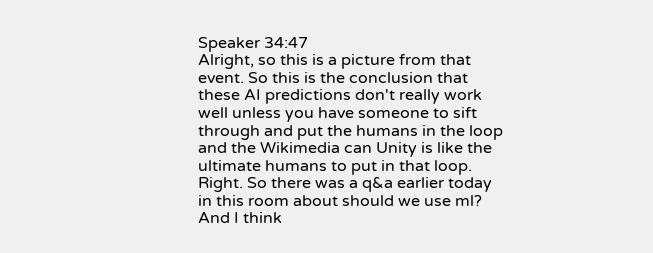Speaker 34:47
Alright, so this is a picture from that event. So this is the conclusion that these AI predictions don't really work well unless you have someone to sift through and put the humans in the loop and the Wikimedia can Unity is like the ultimate humans to put in that loop. Right. So there was a q&a earlier today in this room about should we use ml? And I think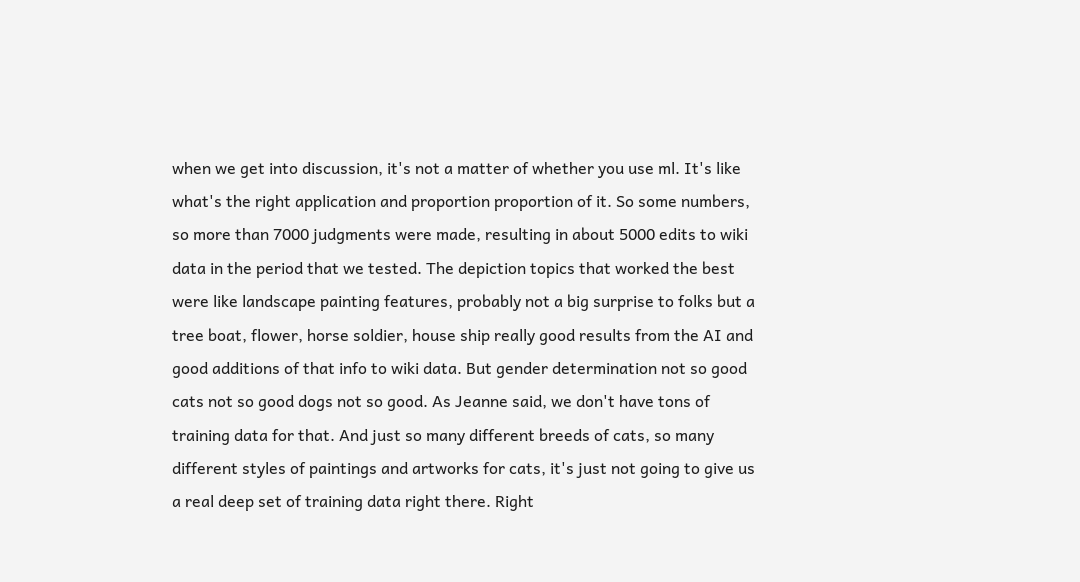when we get into discussion, it's not a matter of whether you use ml. It's like what's the right application and proportion proportion of it. So some numbers, so more than 7000 judgments were made, resulting in about 5000 edits to wiki data in the period that we tested. The depiction topics that worked the best were like landscape painting features, probably not a big surprise to folks but a tree boat, flower, horse soldier, house ship really good results from the AI and good additions of that info to wiki data. But gender determination not so good cats not so good dogs not so good. As Jeanne said, we don't have tons of training data for that. And just so many different breeds of cats, so many different styles of paintings and artworks for cats, it's just not going to give us a real deep set of training data right there. Right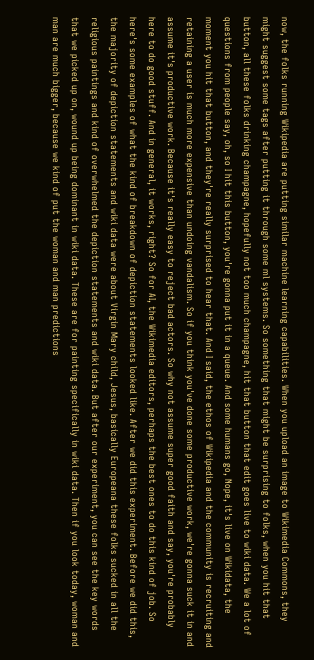now, the folks running Wikipedia are putting similar machine learning capabilities. When you upload an image to Wikimedia Commons, they might suggest some tags after putting it through some ml systems. So something that might be surprising to folks, when you hit that button, all these folks drinking champagne, hopefully not too much champagne, hit that button that edit goes live to wiki data. We a lot of questions from people say, oh, so I hit this button, you're gonna put it in a queue. And some humans go, Nope, it's live on Wikidata, the moment you hit that button, and they're really surprised to hear that. And I said, the ethos of Wikipedia and the community is recruiting and retaining a user is much more expensive than undoing vandalism. So if you think you've done some productive work, we're gonna suck it in and assume it's productive work. Because it's really easy to reject bad actors. So why not assume super good faith and say, you're probably here to do good stuff. And in general, it works, right? So for AI, the Wikimedia editors, perhaps the best ones to do this kind of job. So here's some examples of what the kind of breakdown of depiction statements looked like. After we did this experiment. Before we did this, the majority of depiction statements and wiki data were about Virgin Mary child, Jesus, basically Europeana these folks sucked in all the religious paintings and kind of overwhelmed the depiction statements and wiki data. But after our experiment, you can see the key words that we picked up on, wound up being dominant in wiki data. These are for painting specifically in wiki data. Then if you look today, woman and man are much bigger, because we kind of put the woman and man predictions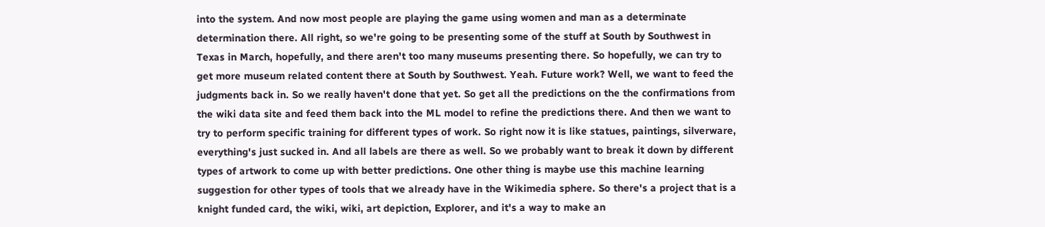into the system. And now most people are playing the game using women and man as a determinate determination there. All right, so we're going to be presenting some of the stuff at South by Southwest in Texas in March, hopefully, and there aren't too many museums presenting there. So hopefully, we can try to get more museum related content there at South by Southwest. Yeah. Future work? Well, we want to feed the judgments back in. So we really haven't done that yet. So get all the predictions on the the confirmations from the wiki data site and feed them back into the ML model to refine the predictions there. And then we want to try to perform specific training for different types of work. So right now it is like statues, paintings, silverware, everything's just sucked in. And all labels are there as well. So we probably want to break it down by different types of artwork to come up with better predictions. One other thing is maybe use this machine learning suggestion for other types of tools that we already have in the Wikimedia sphere. So there's a project that is a knight funded card, the wiki, wiki, art depiction, Explorer, and it's a way to make an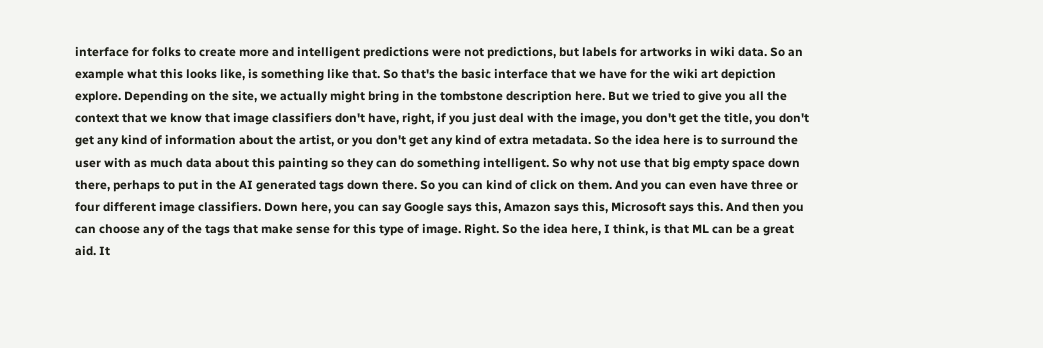interface for folks to create more and intelligent predictions were not predictions, but labels for artworks in wiki data. So an example what this looks like, is something like that. So that's the basic interface that we have for the wiki art depiction explore. Depending on the site, we actually might bring in the tombstone description here. But we tried to give you all the context that we know that image classifiers don't have, right, if you just deal with the image, you don't get the title, you don't get any kind of information about the artist, or you don't get any kind of extra metadata. So the idea here is to surround the user with as much data about this painting so they can do something intelligent. So why not use that big empty space down there, perhaps to put in the AI generated tags down there. So you can kind of click on them. And you can even have three or four different image classifiers. Down here, you can say Google says this, Amazon says this, Microsoft says this. And then you can choose any of the tags that make sense for this type of image. Right. So the idea here, I think, is that ML can be a great aid. It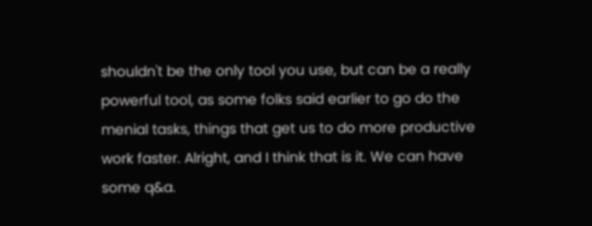shouldn't be the only tool you use, but can be a really powerful tool, as some folks said earlier to go do the menial tasks, things that get us to do more productive work faster. Alright, and I think that is it. We can have some q&a.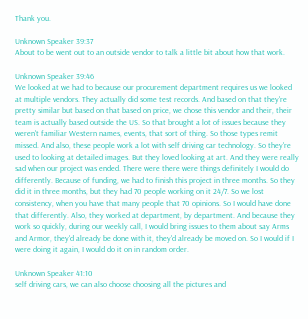Thank you.

Unknown Speaker 39:37
About to be went out to an outside vendor to talk a little bit about how that work.

Unknown Speaker 39:46
We looked at we had to because our procurement department requires us we looked at multiple vendors. They actually did some test records. And based on that they're pretty similar but based on that based on price, we chose this vendor and their, their team is actually based outside the US. So that brought a lot of issues because they weren't familiar Western names, events, that sort of thing. So those types remit missed. And also, these people work a lot with self driving car technology. So they're used to looking at detailed images. But they loved looking at art. And they were really sad when our project was ended. There were there were things definitely I would do differently. Because of funding, we had to finish this project in three months. So they did it in three months, but they had 70 people working on it 24/7. So we lost consistency, when you have that many people that 70 opinions. So I would have done that differently. Also, they worked at department, by department. And because they work so quickly, during our weekly call, I would bring issues to them about say Arms and Armor, they'd already be done with it, they'd already be moved on. So I would if I were doing it again, I would do it on in random order.

Unknown Speaker 41:10
self driving cars, we can also choose choosing all the pictures and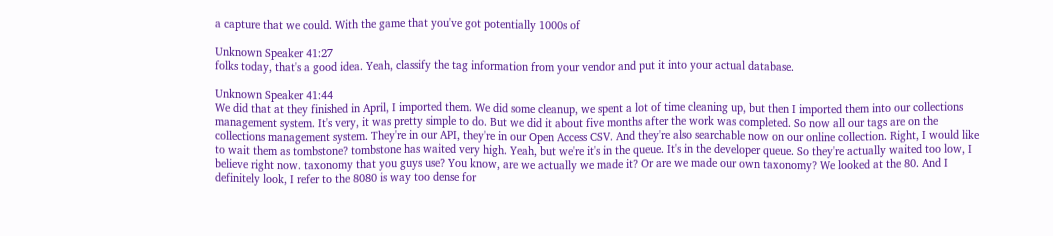a capture that we could. With the game that you've got potentially 1000s of

Unknown Speaker 41:27
folks today, that's a good idea. Yeah, classify the tag information from your vendor and put it into your actual database.

Unknown Speaker 41:44
We did that at they finished in April, I imported them. We did some cleanup, we spent a lot of time cleaning up, but then I imported them into our collections management system. It's very, it was pretty simple to do. But we did it about five months after the work was completed. So now all our tags are on the collections management system. They're in our API, they're in our Open Access CSV. And they're also searchable now on our online collection. Right, I would like to wait them as tombstone? tombstone has waited very high. Yeah, but we're it's in the queue. It's in the developer queue. So they're actually waited too low, I believe right now. taxonomy that you guys use? You know, are we actually we made it? Or are we made our own taxonomy? We looked at the 80. And I definitely look, I refer to the 8080 is way too dense for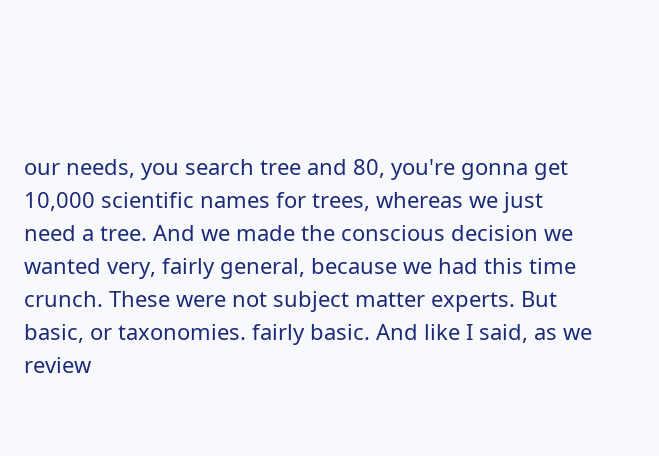our needs, you search tree and 80, you're gonna get 10,000 scientific names for trees, whereas we just need a tree. And we made the conscious decision we wanted very, fairly general, because we had this time crunch. These were not subject matter experts. But basic, or taxonomies. fairly basic. And like I said, as we review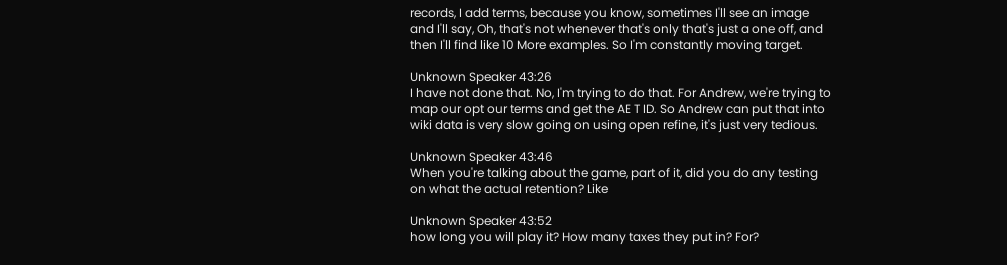records, I add terms, because you know, sometimes I'll see an image and I'll say, Oh, that's not whenever that's only that's just a one off, and then I'll find like 10 More examples. So I'm constantly moving target.

Unknown Speaker 43:26
I have not done that. No, I'm trying to do that. For Andrew, we're trying to map our opt our terms and get the AE T ID. So Andrew can put that into wiki data is very slow going on using open refine, it's just very tedious.

Unknown Speaker 43:46
When you're talking about the game, part of it, did you do any testing on what the actual retention? Like

Unknown Speaker 43:52
how long you will play it? How many taxes they put in? For?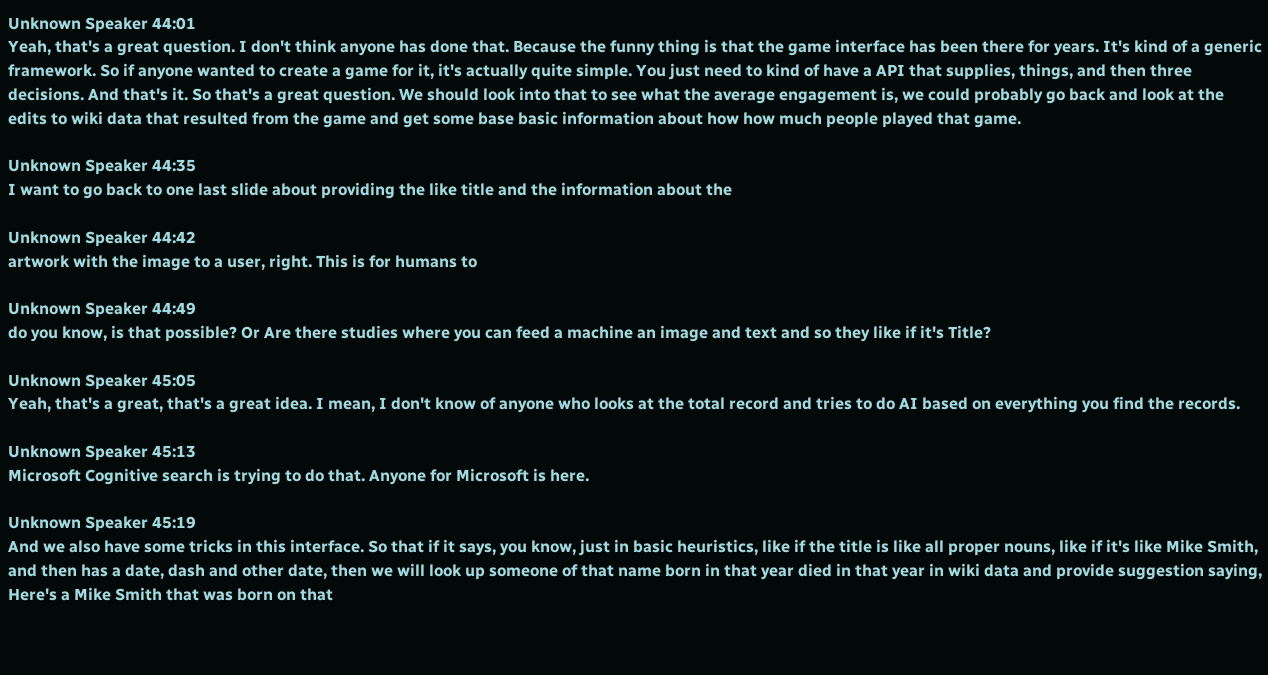Unknown Speaker 44:01
Yeah, that's a great question. I don't think anyone has done that. Because the funny thing is that the game interface has been there for years. It's kind of a generic framework. So if anyone wanted to create a game for it, it's actually quite simple. You just need to kind of have a API that supplies, things, and then three decisions. And that's it. So that's a great question. We should look into that to see what the average engagement is, we could probably go back and look at the edits to wiki data that resulted from the game and get some base basic information about how how much people played that game.

Unknown Speaker 44:35
I want to go back to one last slide about providing the like title and the information about the

Unknown Speaker 44:42
artwork with the image to a user, right. This is for humans to

Unknown Speaker 44:49
do you know, is that possible? Or Are there studies where you can feed a machine an image and text and so they like if it's Title?

Unknown Speaker 45:05
Yeah, that's a great, that's a great idea. I mean, I don't know of anyone who looks at the total record and tries to do AI based on everything you find the records.

Unknown Speaker 45:13
Microsoft Cognitive search is trying to do that. Anyone for Microsoft is here.

Unknown Speaker 45:19
And we also have some tricks in this interface. So that if it says, you know, just in basic heuristics, like if the title is like all proper nouns, like if it's like Mike Smith, and then has a date, dash and other date, then we will look up someone of that name born in that year died in that year in wiki data and provide suggestion saying, Here's a Mike Smith that was born on that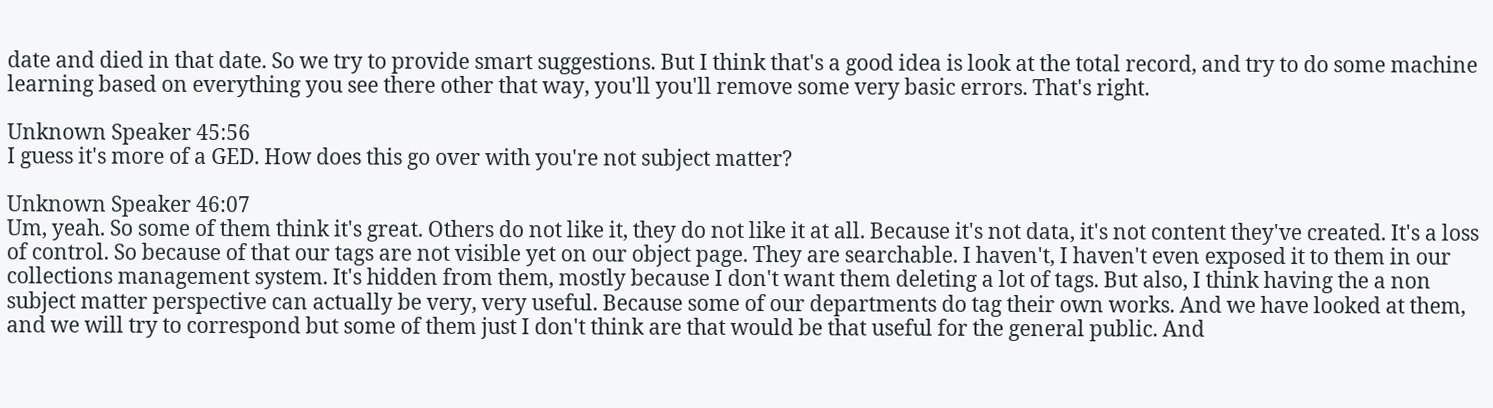date and died in that date. So we try to provide smart suggestions. But I think that's a good idea is look at the total record, and try to do some machine learning based on everything you see there other that way, you'll you'll remove some very basic errors. That's right.

Unknown Speaker 45:56
I guess it's more of a GED. How does this go over with you're not subject matter?

Unknown Speaker 46:07
Um, yeah. So some of them think it's great. Others do not like it, they do not like it at all. Because it's not data, it's not content they've created. It's a loss of control. So because of that our tags are not visible yet on our object page. They are searchable. I haven't, I haven't even exposed it to them in our collections management system. It's hidden from them, mostly because I don't want them deleting a lot of tags. But also, I think having the a non subject matter perspective can actually be very, very useful. Because some of our departments do tag their own works. And we have looked at them, and we will try to correspond but some of them just I don't think are that would be that useful for the general public. And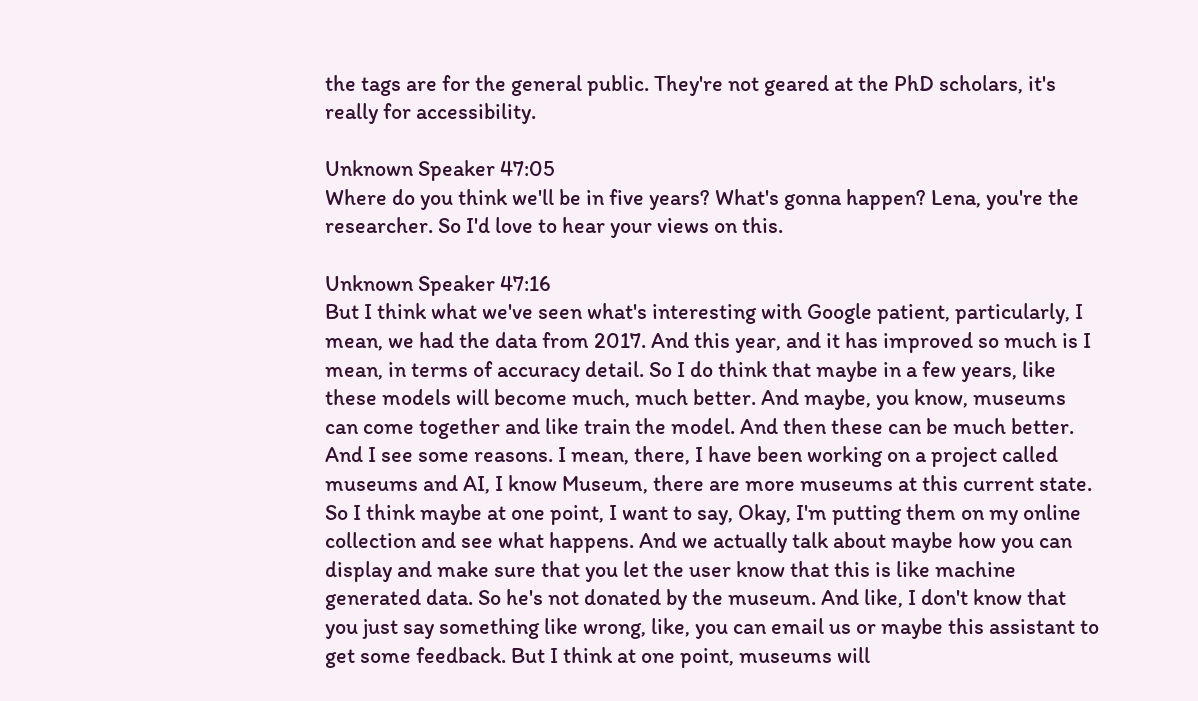the tags are for the general public. They're not geared at the PhD scholars, it's really for accessibility.

Unknown Speaker 47:05
Where do you think we'll be in five years? What's gonna happen? Lena, you're the researcher. So I'd love to hear your views on this.

Unknown Speaker 47:16
But I think what we've seen what's interesting with Google patient, particularly, I mean, we had the data from 2017. And this year, and it has improved so much is I mean, in terms of accuracy detail. So I do think that maybe in a few years, like these models will become much, much better. And maybe, you know, museums can come together and like train the model. And then these can be much better. And I see some reasons. I mean, there, I have been working on a project called museums and AI, I know Museum, there are more museums at this current state. So I think maybe at one point, I want to say, Okay, I'm putting them on my online collection and see what happens. And we actually talk about maybe how you can display and make sure that you let the user know that this is like machine generated data. So he's not donated by the museum. And like, I don't know that you just say something like wrong, like, you can email us or maybe this assistant to get some feedback. But I think at one point, museums will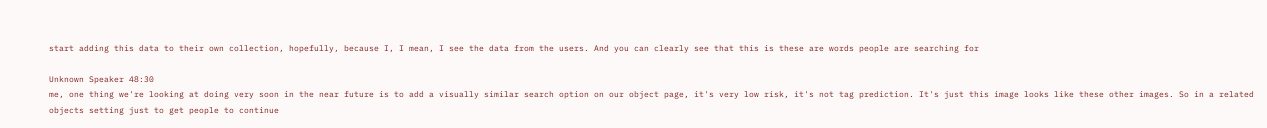start adding this data to their own collection, hopefully, because I, I mean, I see the data from the users. And you can clearly see that this is these are words people are searching for

Unknown Speaker 48:30
me, one thing we're looking at doing very soon in the near future is to add a visually similar search option on our object page, it's very low risk, it's not tag prediction. It's just this image looks like these other images. So in a related objects setting just to get people to continue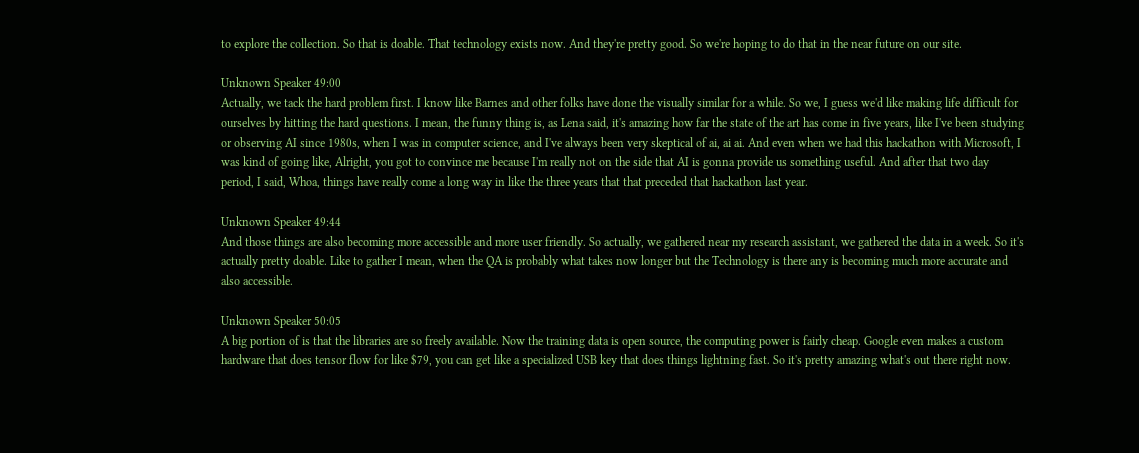to explore the collection. So that is doable. That technology exists now. And they're pretty good. So we're hoping to do that in the near future on our site.

Unknown Speaker 49:00
Actually, we tack the hard problem first. I know like Barnes and other folks have done the visually similar for a while. So we, I guess we'd like making life difficult for ourselves by hitting the hard questions. I mean, the funny thing is, as Lena said, it's amazing how far the state of the art has come in five years, like I've been studying or observing AI since 1980s, when I was in computer science, and I've always been very skeptical of ai, ai ai. And even when we had this hackathon with Microsoft, I was kind of going like, Alright, you got to convince me because I'm really not on the side that AI is gonna provide us something useful. And after that two day period, I said, Whoa, things have really come a long way in like the three years that that preceded that hackathon last year.

Unknown Speaker 49:44
And those things are also becoming more accessible and more user friendly. So actually, we gathered near my research assistant, we gathered the data in a week. So it's actually pretty doable. Like to gather I mean, when the QA is probably what takes now longer but the Technology is there any is becoming much more accurate and also accessible.

Unknown Speaker 50:05
A big portion of is that the libraries are so freely available. Now the training data is open source, the computing power is fairly cheap. Google even makes a custom hardware that does tensor flow for like $79, you can get like a specialized USB key that does things lightning fast. So it's pretty amazing what's out there right now.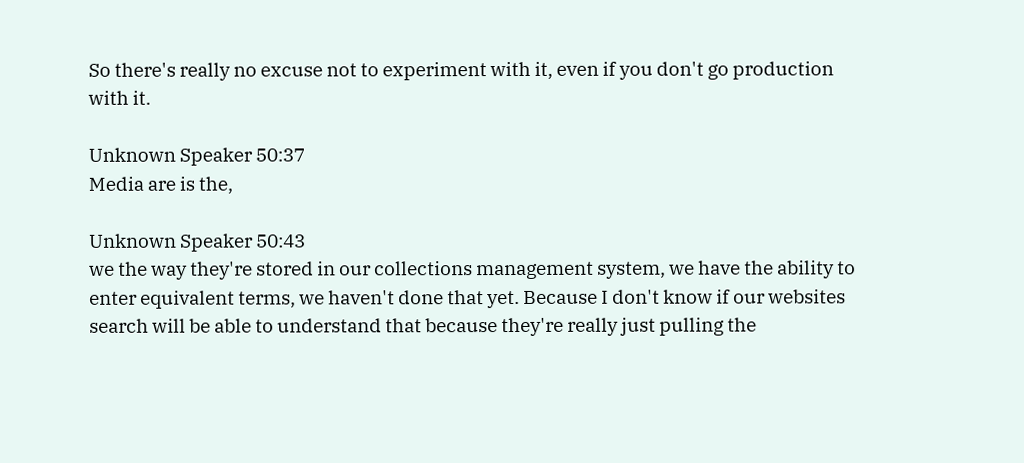So there's really no excuse not to experiment with it, even if you don't go production with it.

Unknown Speaker 50:37
Media are is the,

Unknown Speaker 50:43
we the way they're stored in our collections management system, we have the ability to enter equivalent terms, we haven't done that yet. Because I don't know if our websites search will be able to understand that because they're really just pulling the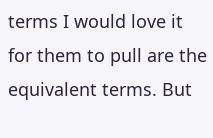terms I would love it for them to pull are the equivalent terms. But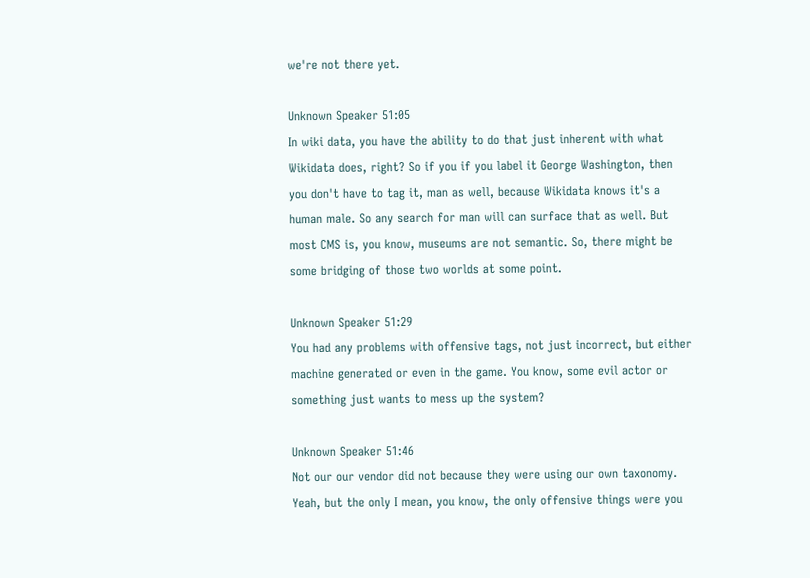we're not there yet.

Unknown Speaker 51:05
In wiki data, you have the ability to do that just inherent with what Wikidata does, right? So if you if you label it George Washington, then you don't have to tag it, man as well, because Wikidata knows it's a human male. So any search for man will can surface that as well. But most CMS is, you know, museums are not semantic. So, there might be some bridging of those two worlds at some point.

Unknown Speaker 51:29
You had any problems with offensive tags, not just incorrect, but either machine generated or even in the game. You know, some evil actor or something just wants to mess up the system?

Unknown Speaker 51:46
Not our our vendor did not because they were using our own taxonomy. Yeah, but the only I mean, you know, the only offensive things were you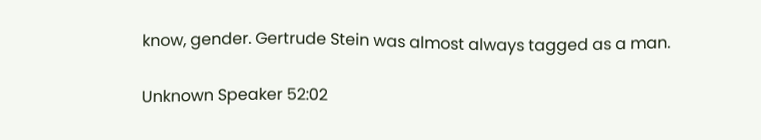know, gender. Gertrude Stein was almost always tagged as a man.

Unknown Speaker 52:02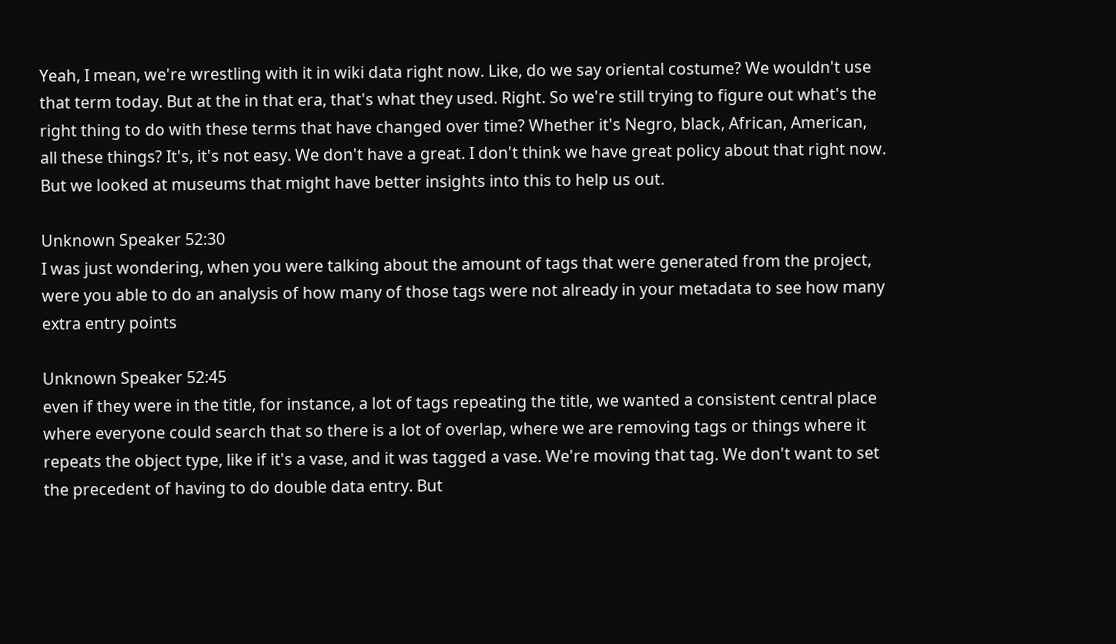Yeah, I mean, we're wrestling with it in wiki data right now. Like, do we say oriental costume? We wouldn't use that term today. But at the in that era, that's what they used. Right. So we're still trying to figure out what's the right thing to do with these terms that have changed over time? Whether it's Negro, black, African, American, all these things? It's, it's not easy. We don't have a great. I don't think we have great policy about that right now. But we looked at museums that might have better insights into this to help us out.

Unknown Speaker 52:30
I was just wondering, when you were talking about the amount of tags that were generated from the project, were you able to do an analysis of how many of those tags were not already in your metadata to see how many extra entry points

Unknown Speaker 52:45
even if they were in the title, for instance, a lot of tags repeating the title, we wanted a consistent central place where everyone could search that so there is a lot of overlap, where we are removing tags or things where it repeats the object type, like if it's a vase, and it was tagged a vase. We're moving that tag. We don't want to set the precedent of having to do double data entry. But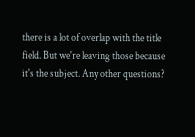there is a lot of overlap with the title field. But we're leaving those because it's the subject. Any other questions?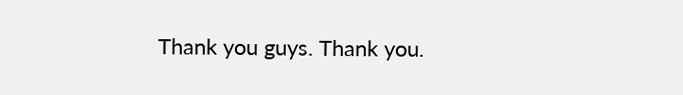Thank you guys. Thank you.